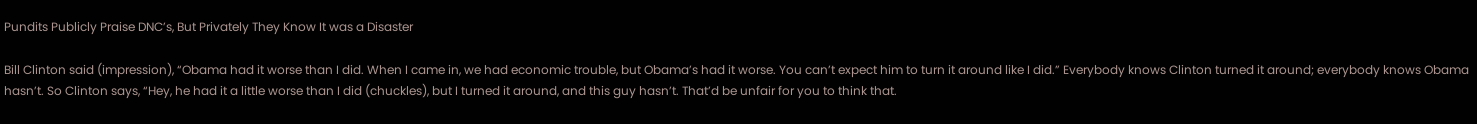Pundits Publicly Praise DNC’s, But Privately They Know It was a Disaster

Bill Clinton said (impression), “Obama had it worse than I did. When I came in, we had economic trouble, but Obama’s had it worse. You can’t expect him to turn it around like I did.” Everybody knows Clinton turned it around; everybody knows Obama hasn’t. So Clinton says, “Hey, he had it a little worse than I did (chuckles), but I turned it around, and this guy hasn’t. That’d be unfair for you to think that.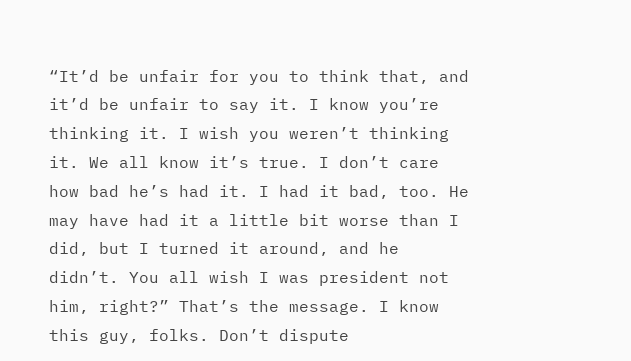“It’d be unfair for you to think that, and it’d be unfair to say it. I know you’re thinking it. I wish you weren’t thinking it. We all know it’s true. I don’t care how bad he’s had it. I had it bad, too. He may have had it a little bit worse than I did, but I turned it around, and he didn’t. You all wish I was president not him, right?” That’s the message. I know this guy, folks. Don’t dispute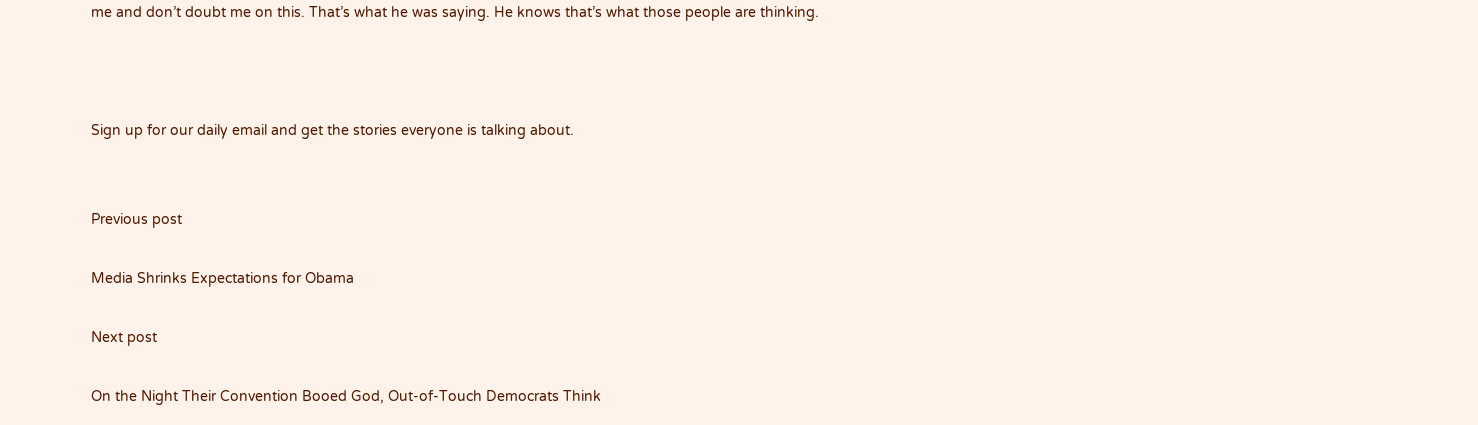me and don’t doubt me on this. That’s what he was saying. He knows that’s what those people are thinking.



Sign up for our daily email and get the stories everyone is talking about.


Previous post

Media Shrinks Expectations for Obama

Next post

On the Night Their Convention Booed God, Out-of-Touch Democrats Think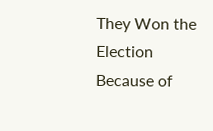They Won the Election Because of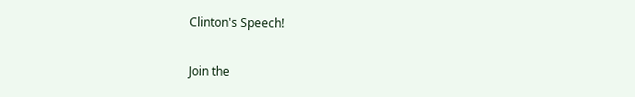Clinton's Speech!

Join the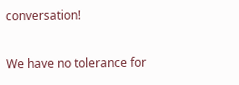conversation!

We have no tolerance for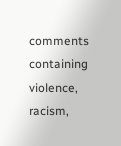comments containing violence, racism,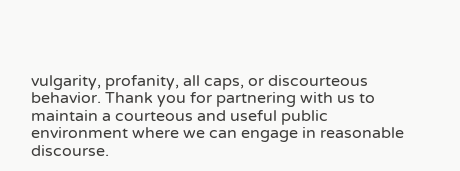vulgarity, profanity, all caps, or discourteous behavior. Thank you for partnering with us to maintain a courteous and useful public environment where we can engage in reasonable discourse.